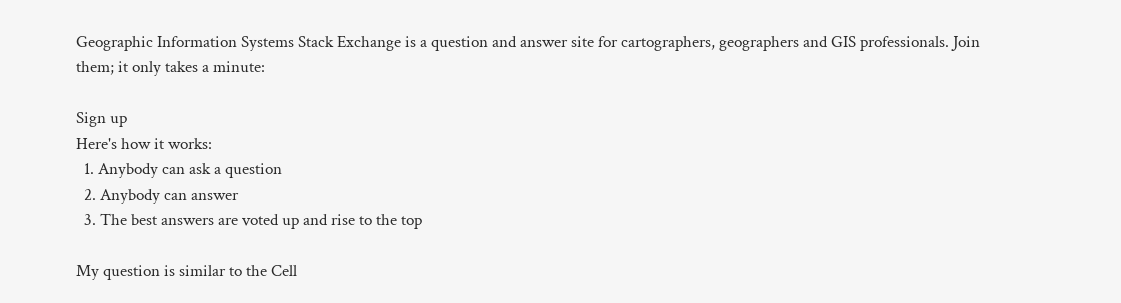Geographic Information Systems Stack Exchange is a question and answer site for cartographers, geographers and GIS professionals. Join them; it only takes a minute:

Sign up
Here's how it works:
  1. Anybody can ask a question
  2. Anybody can answer
  3. The best answers are voted up and rise to the top

My question is similar to the Cell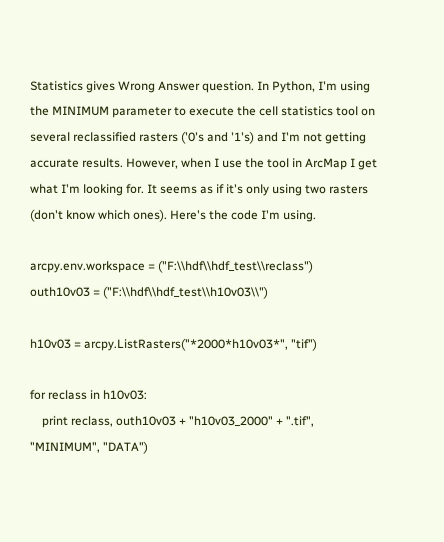Statistics gives Wrong Answer question. In Python, I'm using the MINIMUM parameter to execute the cell statistics tool on several reclassified rasters ('0's and '1's) and I'm not getting accurate results. However, when I use the tool in ArcMap I get what I'm looking for. It seems as if it's only using two rasters (don't know which ones). Here's the code I'm using.

arcpy.env.workspace = ("F:\\hdf\\hdf_test\\reclass")
outh10v03 = ("F:\\hdf\\hdf_test\\h10v03\\")

h10v03 = arcpy.ListRasters("*2000*h10v03*", "tif")

for reclass in h10v03:
    print reclass, outh10v03 + "h10v03_2000" + ".tif", "MINIMUM", "DATA")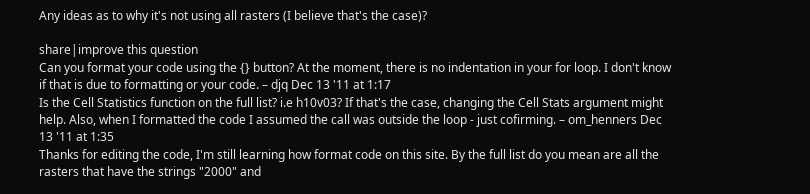Any ideas as to why it's not using all rasters (I believe that's the case)?

share|improve this question
Can you format your code using the {} button? At the moment, there is no indentation in your for loop. I don't know if that is due to formatting or your code. – djq Dec 13 '11 at 1:17
Is the Cell Statistics function on the full list? i.e h10v03? If that's the case, changing the Cell Stats argument might help. Also, when I formatted the code I assumed the call was outside the loop - just cofirming. – om_henners Dec 13 '11 at 1:35
Thanks for editing the code, I'm still learning how format code on this site. By the full list do you mean are all the rasters that have the strings "2000" and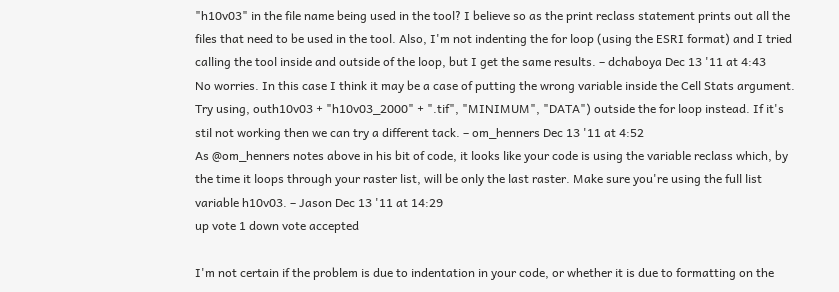"h10v03" in the file name being used in the tool? I believe so as the print reclass statement prints out all the files that need to be used in the tool. Also, I'm not indenting the for loop (using the ESRI format) and I tried calling the tool inside and outside of the loop, but I get the same results. – dchaboya Dec 13 '11 at 4:43
No worries. In this case I think it may be a case of putting the wrong variable inside the Cell Stats argument. Try using, outh10v03 + "h10v03_2000" + ".tif", "MINIMUM", "DATA") outside the for loop instead. If it's stil not working then we can try a different tack. – om_henners Dec 13 '11 at 4:52
As @om_henners notes above in his bit of code, it looks like your code is using the variable reclass which, by the time it loops through your raster list, will be only the last raster. Make sure you're using the full list variable h10v03. – Jason Dec 13 '11 at 14:29
up vote 1 down vote accepted

I'm not certain if the problem is due to indentation in your code, or whether it is due to formatting on the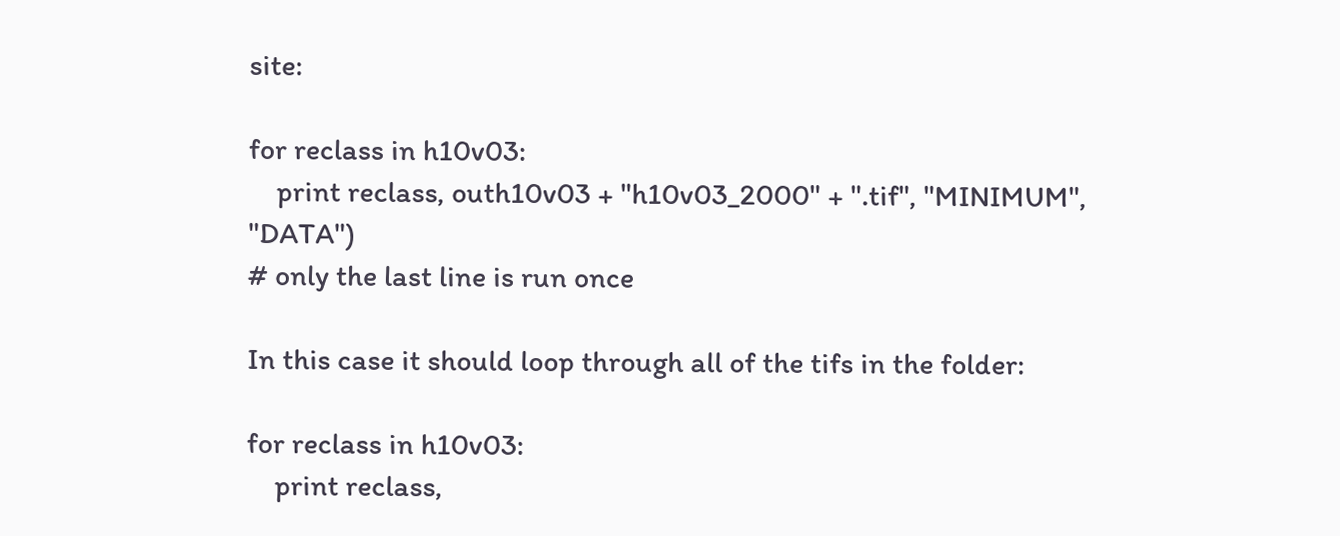site:

for reclass in h10v03:
    print reclass, outh10v03 + "h10v03_2000" + ".tif", "MINIMUM", "DATA")
# only the last line is run once

In this case it should loop through all of the tifs in the folder:

for reclass in h10v03:
    print reclass,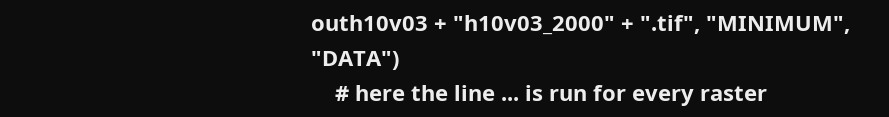outh10v03 + "h10v03_2000" + ".tif", "MINIMUM", "DATA")
    # here the line ... is run for every raster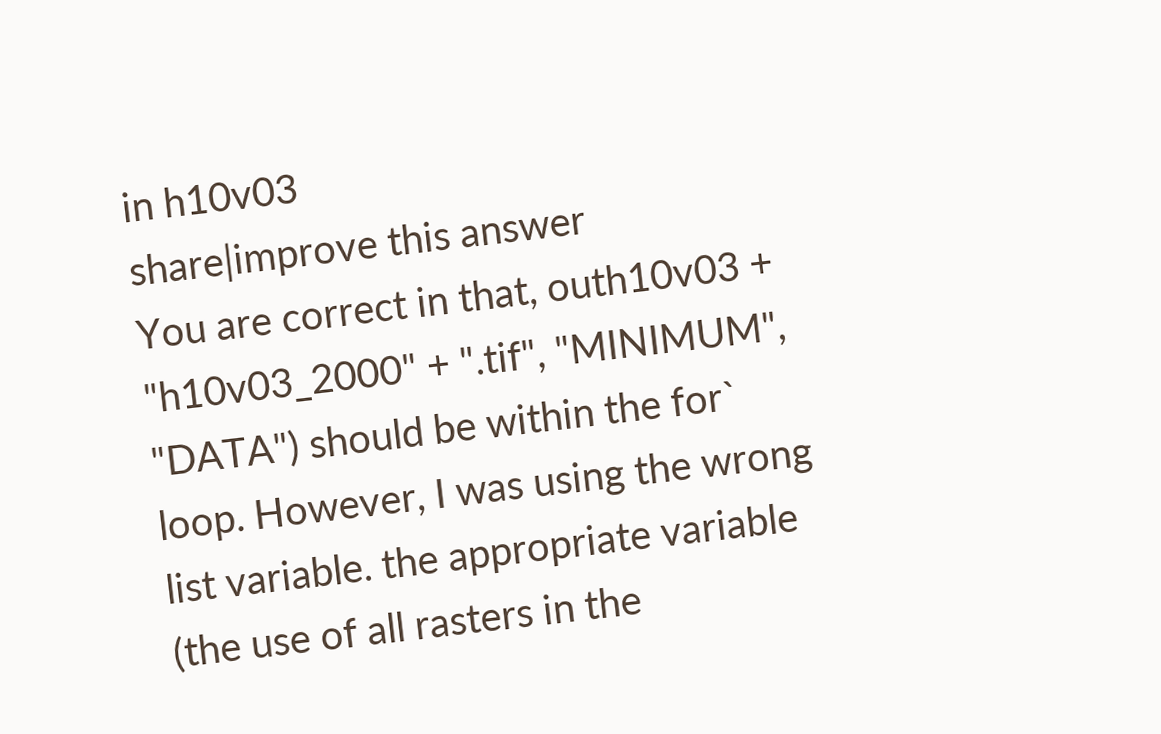in h10v03
share|improve this answer
You are correct in that, outh10v03 + "h10v03_2000" + ".tif", "MINIMUM", "DATA") should be within the for` loop. However, I was using the wrong list variable. the appropriate variable (the use of all rasters in the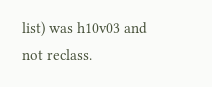list) was h10v03 and not reclass.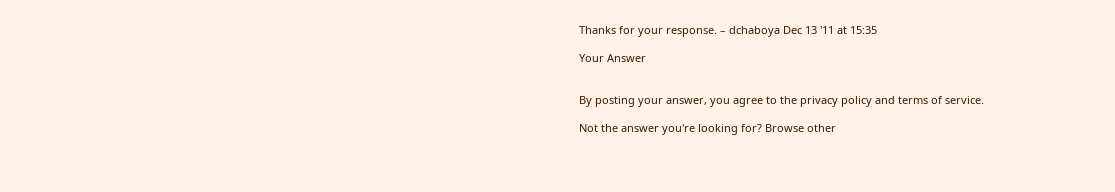Thanks for your response. – dchaboya Dec 13 '11 at 15:35

Your Answer


By posting your answer, you agree to the privacy policy and terms of service.

Not the answer you're looking for? Browse other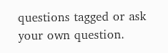questions tagged or ask your own question.